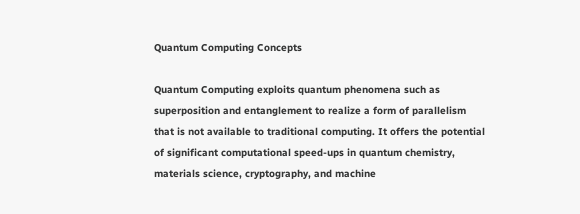Quantum Computing Concepts

Quantum Computing exploits quantum phenomena such as superposition and entanglement to realize a form of parallelism that is not available to traditional computing. It offers the potential of significant computational speed-ups in quantum chemistry, materials science, cryptography, and machine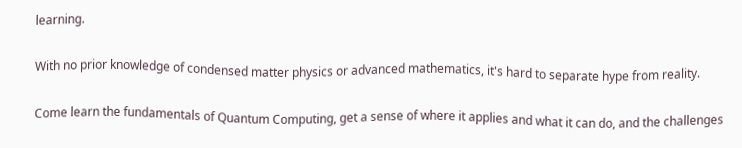learning.

With no prior knowledge of condensed matter physics or advanced mathematics, it's hard to separate hype from reality.

Come learn the fundamentals of Quantum Computing, get a sense of where it applies and what it can do, and the challenges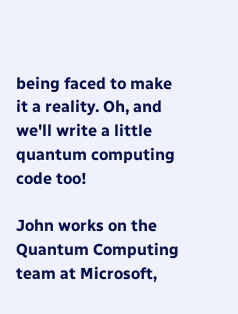being faced to make it a reality. Oh, and we'll write a little quantum computing code too!

John works on the Quantum Computing team at Microsoft,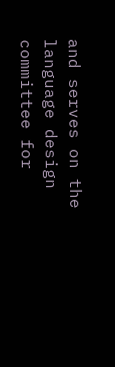and serves on the language design committee for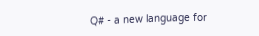Q# - a new language for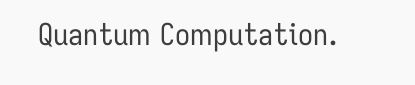Quantum Computation.